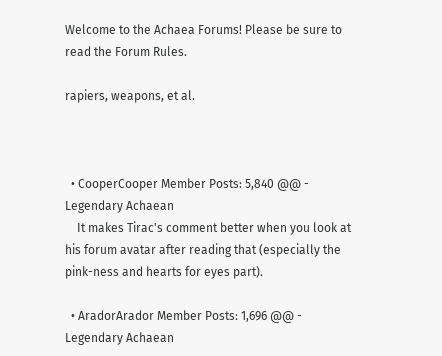Welcome to the Achaea Forums! Please be sure to read the Forum Rules.

rapiers, weapons, et al.



  • CooperCooper Member Posts: 5,840 @@ - Legendary Achaean
    It makes Tirac's comment better when you look at his forum avatar after reading that (especially the pink-ness and hearts for eyes part).

  • AradorArador Member Posts: 1,696 @@ - Legendary Achaean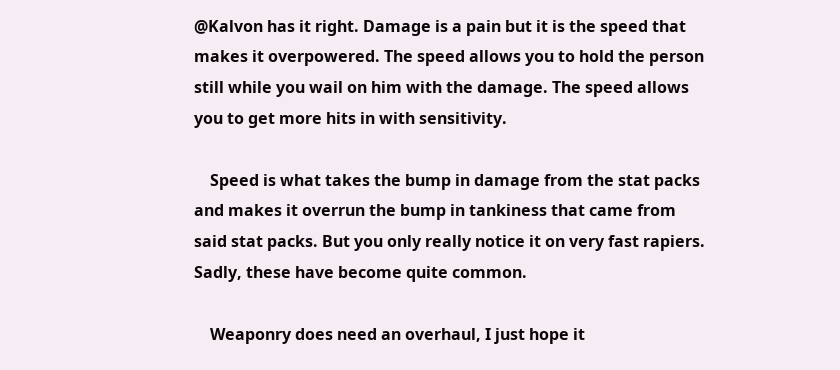@Kalvon has it right. Damage is a pain but it is the speed that makes it overpowered. The speed allows you to hold the person still while you wail on him with the damage. The speed allows you to get more hits in with sensitivity.

    Speed is what takes the bump in damage from the stat packs and makes it overrun the bump in tankiness that came from said stat packs. But you only really notice it on very fast rapiers. Sadly, these have become quite common.

    Weaponry does need an overhaul, I just hope it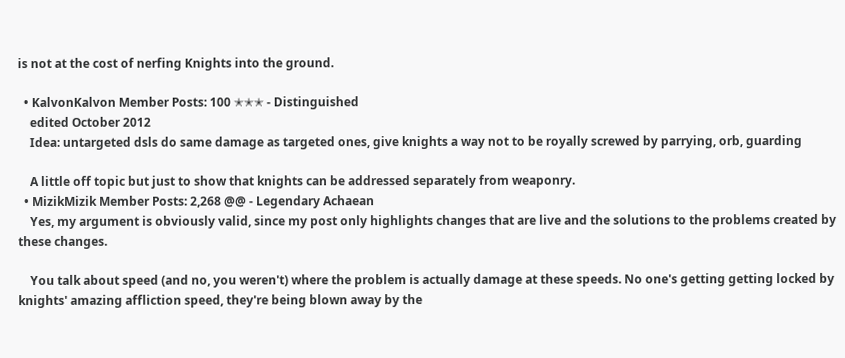is not at the cost of nerfing Knights into the ground.

  • KalvonKalvon Member Posts: 100 ✭✭✭ - Distinguished
    edited October 2012
    Idea: untargeted dsls do same damage as targeted ones, give knights a way not to be royally screwed by parrying, orb, guarding

    A little off topic but just to show that knights can be addressed separately from weaponry.
  • MizikMizik Member Posts: 2,268 @@ - Legendary Achaean
    Yes, my argument is obviously valid, since my post only highlights changes that are live and the solutions to the problems created by these changes.

    You talk about speed (and no, you weren't) where the problem is actually damage at these speeds. No one's getting getting locked by knights' amazing affliction speed, they're being blown away by the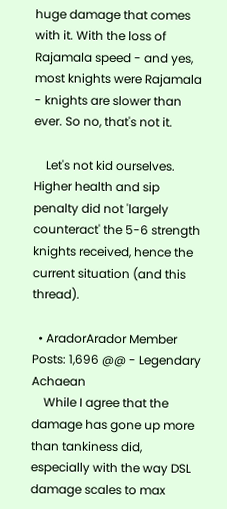huge damage that comes with it. With the loss of Rajamala speed - and yes, most knights were Rajamala - knights are slower than ever. So no, that's not it.

    Let's not kid ourselves. Higher health and sip penalty did not 'largely counteract' the 5-6 strength knights received, hence the current situation (and this thread).

  • AradorArador Member Posts: 1,696 @@ - Legendary Achaean
    While I agree that the damage has gone up more than tankiness did, especially with the way DSL damage scales to max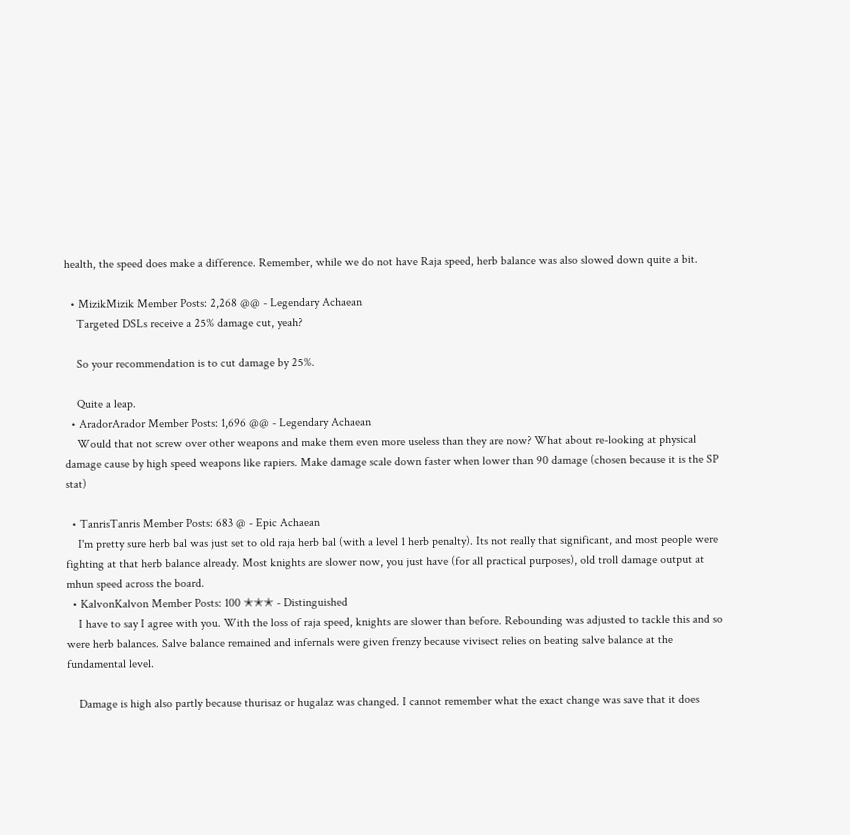health, the speed does make a difference. Remember, while we do not have Raja speed, herb balance was also slowed down quite a bit.

  • MizikMizik Member Posts: 2,268 @@ - Legendary Achaean
    Targeted DSLs receive a 25% damage cut, yeah?

    So your recommendation is to cut damage by 25%.

    Quite a leap.
  • AradorArador Member Posts: 1,696 @@ - Legendary Achaean
    Would that not screw over other weapons and make them even more useless than they are now? What about re-looking at physical damage cause by high speed weapons like rapiers. Make damage scale down faster when lower than 90 damage (chosen because it is the SP stat)

  • TanrisTanris Member Posts: 683 @ - Epic Achaean
    I'm pretty sure herb bal was just set to old raja herb bal (with a level 1 herb penalty). Its not really that significant, and most people were fighting at that herb balance already. Most knights are slower now, you just have (for all practical purposes), old troll damage output at mhun speed across the board.
  • KalvonKalvon Member Posts: 100 ✭✭✭ - Distinguished
    I have to say I agree with you. With the loss of raja speed, knights are slower than before. Rebounding was adjusted to tackle this and so were herb balances. Salve balance remained and infernals were given frenzy because vivisect relies on beating salve balance at the fundamental level.

    Damage is high also partly because thurisaz or hugalaz was changed. I cannot remember what the exact change was save that it does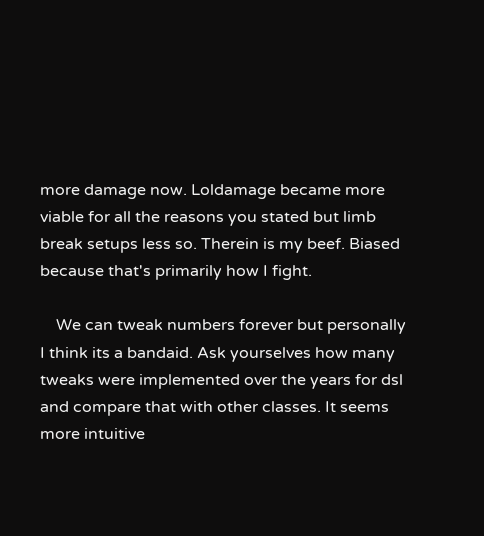more damage now. Loldamage became more viable for all the reasons you stated but limb break setups less so. Therein is my beef. Biased because that's primarily how I fight.

    We can tweak numbers forever but personally I think its a bandaid. Ask yourselves how many tweaks were implemented over the years for dsl and compare that with other classes. It seems more intuitive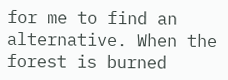for me to find an alternative. When the forest is burned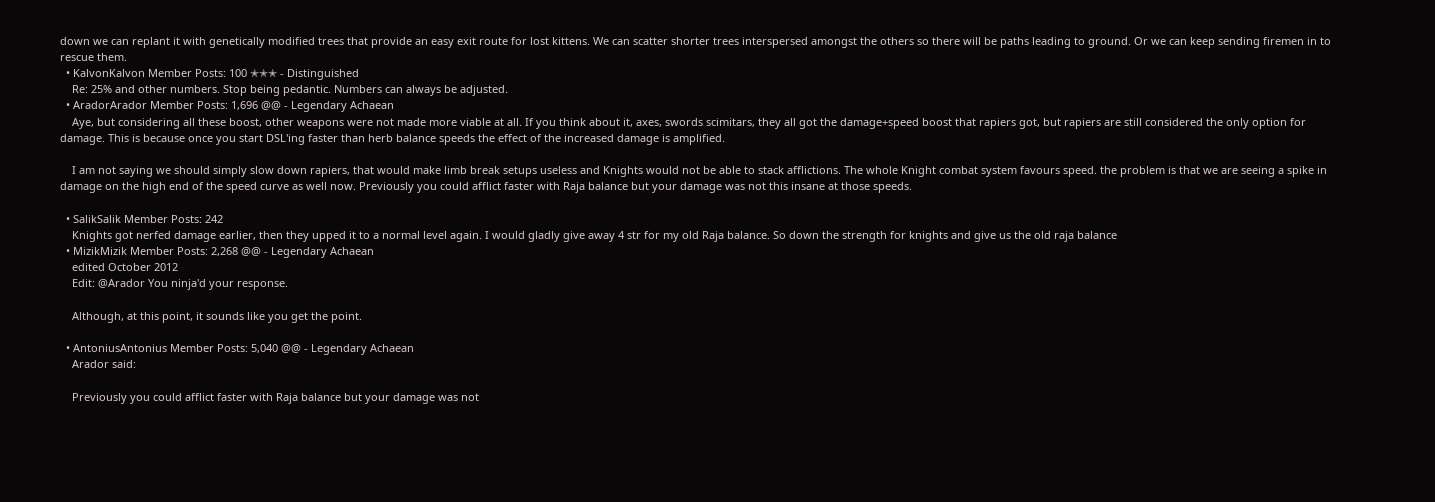down we can replant it with genetically modified trees that provide an easy exit route for lost kittens. We can scatter shorter trees interspersed amongst the others so there will be paths leading to ground. Or we can keep sending firemen in to rescue them.
  • KalvonKalvon Member Posts: 100 ✭✭✭ - Distinguished
    Re: 25% and other numbers. Stop being pedantic. Numbers can always be adjusted.
  • AradorArador Member Posts: 1,696 @@ - Legendary Achaean
    Aye, but considering all these boost, other weapons were not made more viable at all. If you think about it, axes, swords scimitars, they all got the damage+speed boost that rapiers got, but rapiers are still considered the only option for damage. This is because once you start DSL'ing faster than herb balance speeds the effect of the increased damage is amplified.

    I am not saying we should simply slow down rapiers, that would make limb break setups useless and Knights would not be able to stack afflictions. The whole Knight combat system favours speed. the problem is that we are seeing a spike in damage on the high end of the speed curve as well now. Previously you could afflict faster with Raja balance but your damage was not this insane at those speeds.

  • SalikSalik Member Posts: 242
    Knights got nerfed damage earlier, then they upped it to a normal level again. I would gladly give away 4 str for my old Raja balance. So down the strength for knights and give us the old raja balance
  • MizikMizik Member Posts: 2,268 @@ - Legendary Achaean
    edited October 2012
    Edit: @Arador You ninja'd your response.

    Although, at this point, it sounds like you get the point.

  • AntoniusAntonius Member Posts: 5,040 @@ - Legendary Achaean
    Arador said:

    Previously you could afflict faster with Raja balance but your damage was not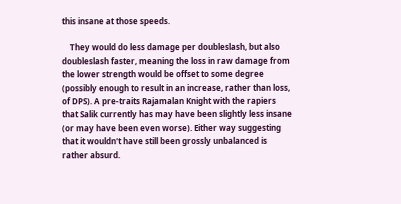this insane at those speeds.

    They would do less damage per doubleslash, but also doubleslash faster, meaning the loss in raw damage from the lower strength would be offset to some degree (possibly enough to result in an increase, rather than loss, of DPS). A pre-traits Rajamalan Knight with the rapiers that Salik currently has may have been slightly less insane (or may have been even worse). Either way suggesting that it wouldn't have still been grossly unbalanced is rather absurd.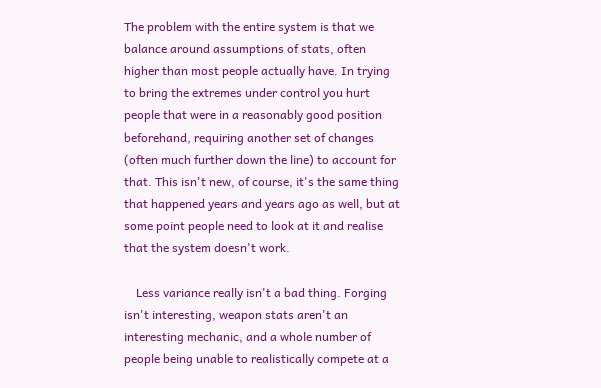The problem with the entire system is that we balance around assumptions of stats, often higher than most people actually have. In trying to bring the extremes under control you hurt people that were in a reasonably good position beforehand, requiring another set of changes (often much further down the line) to account for that. This isn't new, of course, it's the same thing that happened years and years ago as well, but at some point people need to look at it and realise that the system doesn't work.

    Less variance really isn't a bad thing. Forging isn't interesting, weapon stats aren't an interesting mechanic, and a whole number of people being unable to realistically compete at a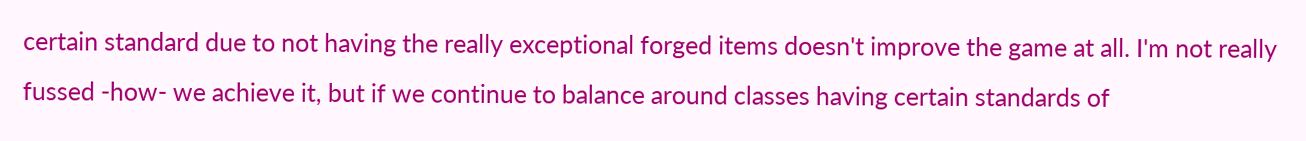certain standard due to not having the really exceptional forged items doesn't improve the game at all. I'm not really fussed -how- we achieve it, but if we continue to balance around classes having certain standards of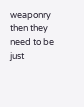weaponry then they need to be just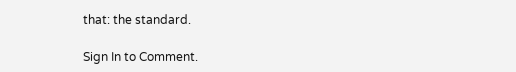that: the standard.

Sign In to Comment.